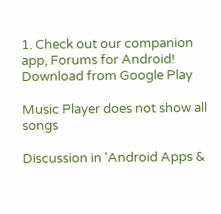1. Check out our companion app, Forums for Android! Download from Google Play

Music Player does not show all songs

Discussion in 'Android Apps &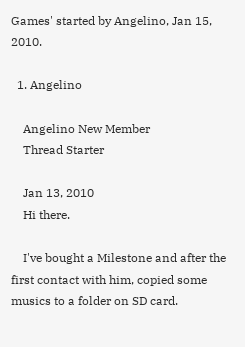Games' started by Angelino, Jan 15, 2010.

  1. Angelino

    Angelino New Member
    Thread Starter

    Jan 13, 2010
    Hi there.

    I've bought a Milestone and after the first contact with him, copied some musics to a folder on SD card.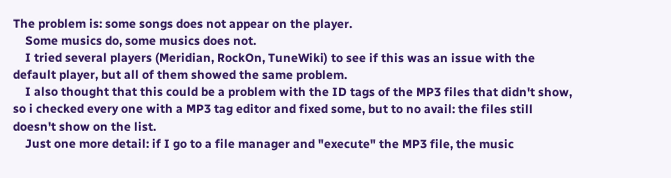The problem is: some songs does not appear on the player.
    Some musics do, some musics does not.
    I tried several players (Meridian, RockOn, TuneWiki) to see if this was an issue with the default player, but all of them showed the same problem.
    I also thought that this could be a problem with the ID tags of the MP3 files that didn't show, so i checked every one with a MP3 tag editor and fixed some, but to no avail: the files still doesn't show on the list.
    Just one more detail: if I go to a file manager and "execute" the MP3 file, the music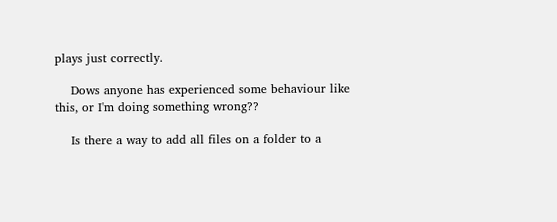plays just correctly.

    Dows anyone has experienced some behaviour like this, or I'm doing something wrong??

    Is there a way to add all files on a folder to a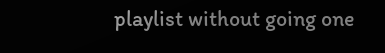playlist without going one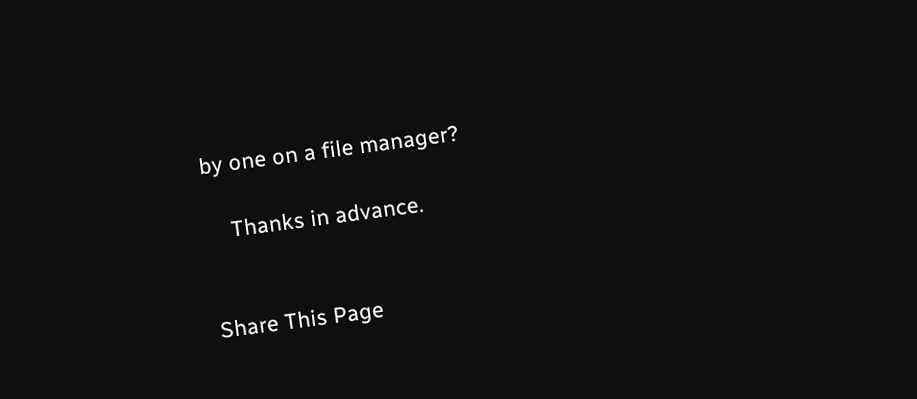by one on a file manager?

    Thanks in advance.


Share This Page